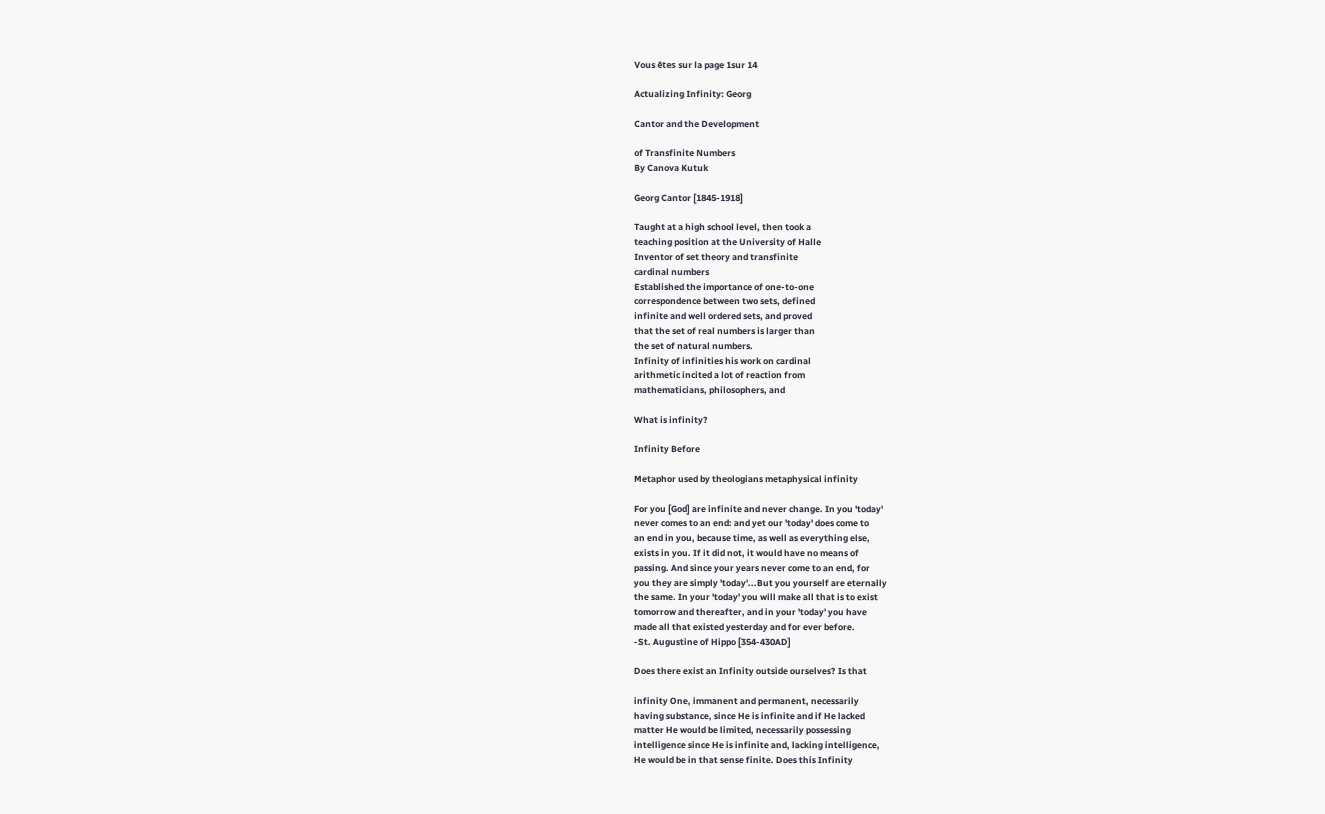Vous êtes sur la page 1sur 14

Actualizing Infinity: Georg

Cantor and the Development

of Transfinite Numbers
By Canova Kutuk

Georg Cantor [1845-1918]

Taught at a high school level, then took a
teaching position at the University of Halle
Inventor of set theory and transfinite
cardinal numbers
Established the importance of one-to-one
correspondence between two sets, defined
infinite and well ordered sets, and proved
that the set of real numbers is larger than
the set of natural numbers.
Infinity of infinities his work on cardinal
arithmetic incited a lot of reaction from
mathematicians, philosophers, and

What is infinity?

Infinity Before

Metaphor used by theologians metaphysical infinity

For you [God] are infinite and never change. In you 'today'
never comes to an end: and yet our 'today' does come to
an end in you, because time, as well as everything else,
exists in you. If it did not, it would have no means of
passing. And since your years never come to an end, for
you they are simply 'today'...But you yourself are eternally
the same. In your 'today' you will make all that is to exist
tomorrow and thereafter, and in your 'today' you have
made all that existed yesterday and for ever before.
-St. Augustine of Hippo [354-430AD]

Does there exist an Infinity outside ourselves? Is that

infinity One, immanent and permanent, necessarily
having substance, since He is infinite and if He lacked
matter He would be limited, necessarily possessing
intelligence since He is infinite and, lacking intelligence,
He would be in that sense finite. Does this Infinity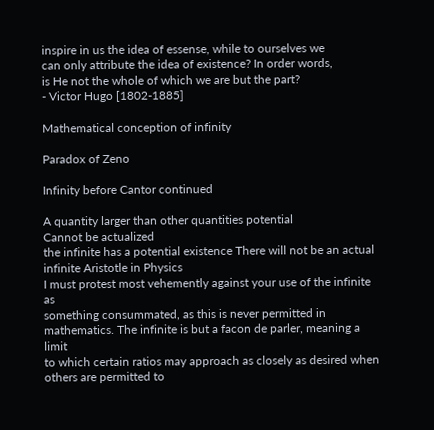inspire in us the idea of essense, while to ourselves we
can only attribute the idea of existence? In order words,
is He not the whole of which we are but the part?
- Victor Hugo [1802-1885]

Mathematical conception of infinity

Paradox of Zeno

Infinity before Cantor continued

A quantity larger than other quantities potential
Cannot be actualized
the infinite has a potential existence There will not be an actual
infinite Aristotle in Physics
I must protest most vehemently against your use of the infinite as
something consummated, as this is never permitted in
mathematics. The infinite is but a facon de parler, meaning a limit
to which certain ratios may approach as closely as desired when
others are permitted to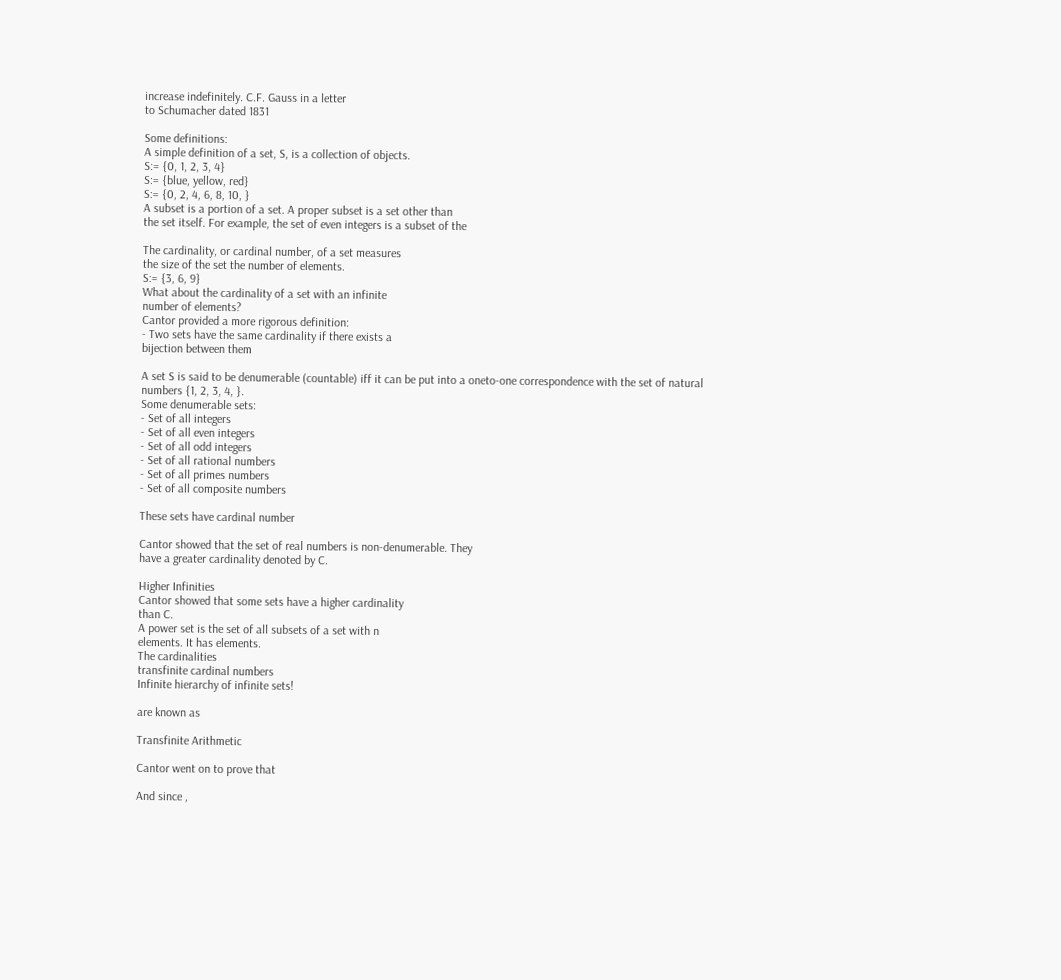increase indefinitely. C.F. Gauss in a letter
to Schumacher dated 1831

Some definitions:
A simple definition of a set, S, is a collection of objects.
S:= {0, 1, 2, 3, 4}
S:= {blue, yellow, red}
S:= {0, 2, 4, 6, 8, 10, }
A subset is a portion of a set. A proper subset is a set other than
the set itself. For example, the set of even integers is a subset of the

The cardinality, or cardinal number, of a set measures
the size of the set the number of elements.
S:= {3, 6, 9}
What about the cardinality of a set with an infinite
number of elements?
Cantor provided a more rigorous definition:
- Two sets have the same cardinality if there exists a
bijection between them

A set S is said to be denumerable (countable) iff it can be put into a oneto-one correspondence with the set of natural numbers {1, 2, 3, 4, }.
Some denumerable sets:
- Set of all integers
- Set of all even integers
- Set of all odd integers
- Set of all rational numbers
- Set of all primes numbers
- Set of all composite numbers

These sets have cardinal number

Cantor showed that the set of real numbers is non-denumerable. They
have a greater cardinality denoted by C.

Higher Infinities
Cantor showed that some sets have a higher cardinality
than C.
A power set is the set of all subsets of a set with n
elements. It has elements.
The cardinalities
transfinite cardinal numbers
Infinite hierarchy of infinite sets!

are known as

Transfinite Arithmetic

Cantor went on to prove that

And since ,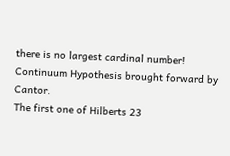there is no largest cardinal number!
Continuum Hypothesis brought forward by Cantor.
The first one of Hilberts 23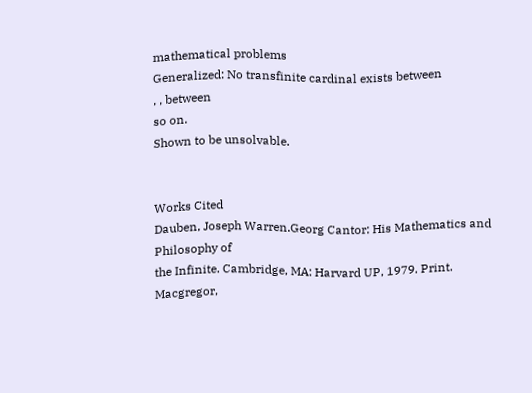mathematical problems
Generalized: No transfinite cardinal exists between
, , between
so on.
Shown to be unsolvable.


Works Cited
Dauben, Joseph Warren.Georg Cantor: His Mathematics and Philosophy of
the Infinite. Cambridge, MA: Harvard UP, 1979. Print.
Macgregor,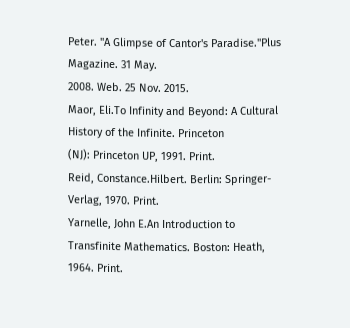Peter. "A Glimpse of Cantor's Paradise."Plus Magazine. 31 May.
2008. Web. 25 Nov. 2015.
Maor, Eli.To Infinity and Beyond: A Cultural History of the Infinite. Princeton
(NJ): Princeton UP, 1991. Print.
Reid, Constance.Hilbert. Berlin: Springer-Verlag, 1970. Print.
Yarnelle, John E.An Introduction to Transfinite Mathematics. Boston: Heath,
1964. Print.